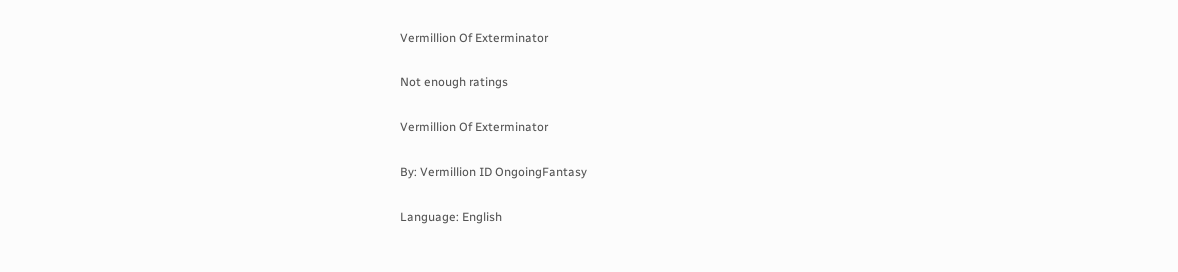Vermillion Of Exterminator

Not enough ratings

Vermillion Of Exterminator

By: Vermillion ID OngoingFantasy

Language: English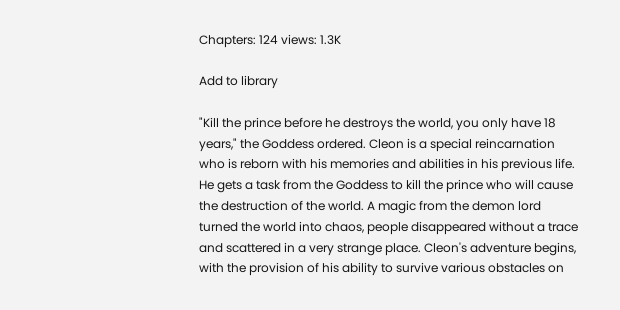Chapters: 124 views: 1.3K

Add to library

"Kill the prince before he destroys the world, you only have 18 years," the Goddess ordered. Cleon is a special reincarnation who is reborn with his memories and abilities in his previous life. He gets a task from the Goddess to kill the prince who will cause the destruction of the world. A magic from the demon lord turned the world into chaos, people disappeared without a trace and scattered in a very strange place. Cleon's adventure begins, with the provision of his ability to survive various obstacles on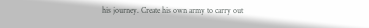his journey. Create his own army to carry out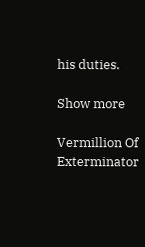his duties.

Show more

Vermillion Of Exterminator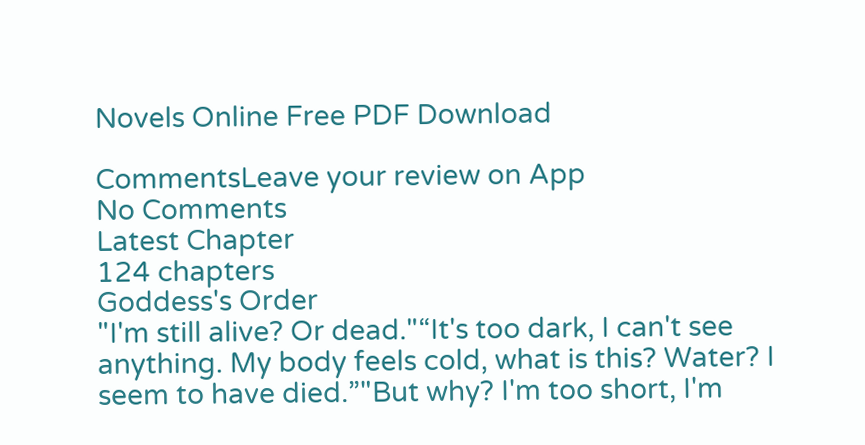Novels Online Free PDF Download

CommentsLeave your review on App
No Comments
Latest Chapter
124 chapters
Goddess's Order
"I'm still alive? Or dead."“It's too dark, I can't see anything. My body feels cold, what is this? Water? I seem to have died.”"But why? I'm too short, I'm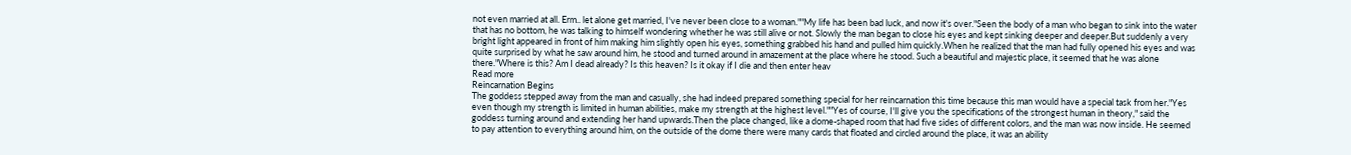not even married at all. Erm.. let alone get married, I've never been close to a woman.""My life has been bad luck, and now it's over."Seen the body of a man who began to sink into the water that has no bottom, he was talking to himself wondering whether he was still alive or not. Slowly the man began to close his eyes and kept sinking deeper and deeper.But suddenly a very bright light appeared in front of him making him slightly open his eyes, something grabbed his hand and pulled him quickly.When he realized that the man had fully opened his eyes and was quite surprised by what he saw around him, he stood and turned around in amazement at the place where he stood. Such a beautiful and majestic place, it seemed that he was alone there."Where is this? Am I dead already? Is this heaven? Is it okay if I die and then enter heav
Read more
Reincarnation Begins
The goddess stepped away from the man and casually, she had indeed prepared something special for her reincarnation this time because this man would have a special task from her."Yes even though my strength is limited in human abilities, make my strength at the highest level.""Yes of course, I'll give you the specifications of the strongest human in theory," said the goddess turning around and extending her hand upwards.Then the place changed, like a dome-shaped room that had five sides of different colors, and the man was now inside. He seemed to pay attention to everything around him, on the outside of the dome there were many cards that floated and circled around the place, it was an ability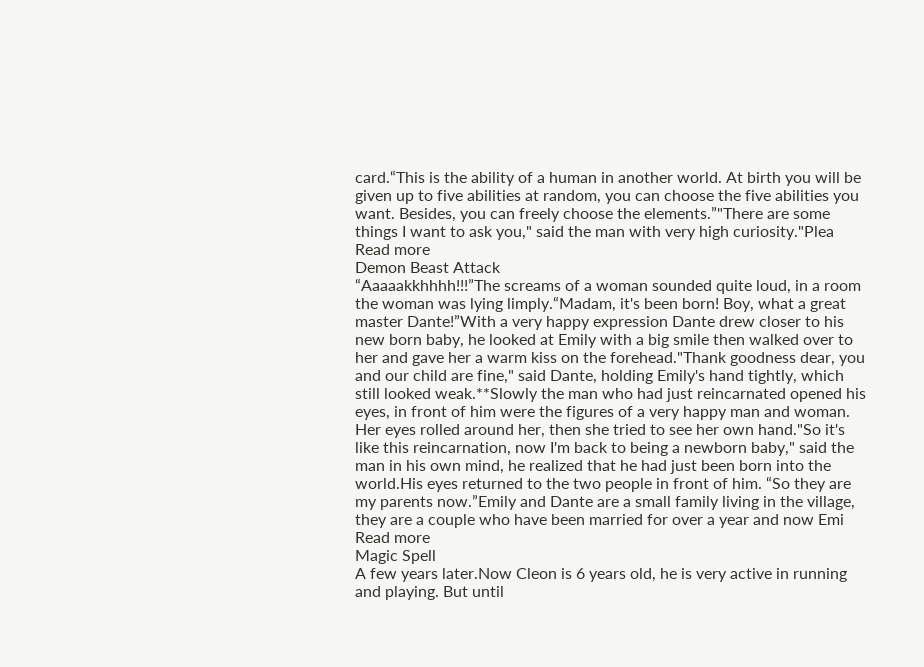card.“This is the ability of a human in another world. At birth you will be given up to five abilities at random, you can choose the five abilities you want. Besides, you can freely choose the elements.”"There are some things I want to ask you," said the man with very high curiosity."Plea
Read more
Demon Beast Attack
“Aaaaakkhhhh!!!”The screams of a woman sounded quite loud, in a room the woman was lying limply.“Madam, it's been born! Boy, what a great master Dante!”With a very happy expression Dante drew closer to his new born baby, he looked at Emily with a big smile then walked over to her and gave her a warm kiss on the forehead."Thank goodness dear, you and our child are fine," said Dante, holding Emily's hand tightly, which still looked weak.**Slowly the man who had just reincarnated opened his eyes, in front of him were the figures of a very happy man and woman. Her eyes rolled around her, then she tried to see her own hand."So it's like this reincarnation, now I'm back to being a newborn baby," said the man in his own mind, he realized that he had just been born into the world.His eyes returned to the two people in front of him. “So they are my parents now.”Emily and Dante are a small family living in the village, they are a couple who have been married for over a year and now Emi
Read more
Magic Spell
A few years later.Now Cleon is 6 years old, he is very active in running and playing. But until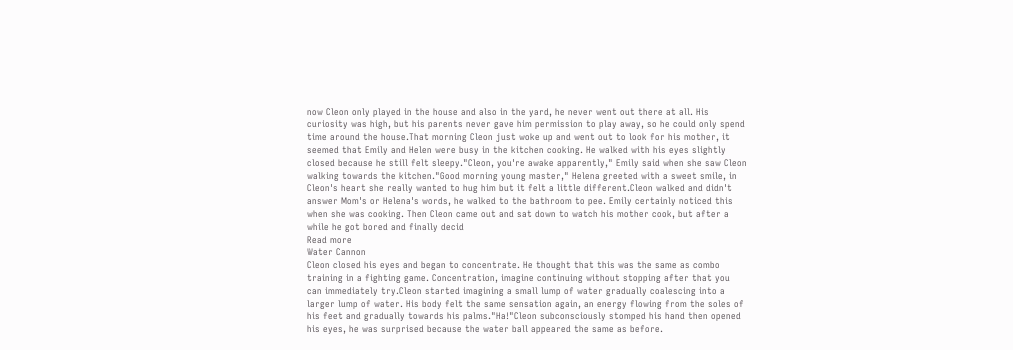now Cleon only played in the house and also in the yard, he never went out there at all. His curiosity was high, but his parents never gave him permission to play away, so he could only spend time around the house.That morning Cleon just woke up and went out to look for his mother, it seemed that Emily and Helen were busy in the kitchen cooking. He walked with his eyes slightly closed because he still felt sleepy."Cleon, you're awake apparently," Emily said when she saw Cleon walking towards the kitchen."Good morning young master," Helena greeted with a sweet smile, in Cleon's heart she really wanted to hug him but it felt a little different.Cleon walked and didn't answer Mom's or Helena's words, he walked to the bathroom to pee. Emily certainly noticed this when she was cooking. Then Cleon came out and sat down to watch his mother cook, but after a while he got bored and finally decid
Read more
Water Cannon
Cleon closed his eyes and began to concentrate. He thought that this was the same as combo training in a fighting game. Concentration, imagine continuing without stopping after that you can immediately try.Cleon started imagining a small lump of water gradually coalescing into a larger lump of water. His body felt the same sensation again, an energy flowing from the soles of his feet and gradually towards his palms."Ha!"Cleon subconsciously stomped his hand then opened his eyes, he was surprised because the water ball appeared the same as before.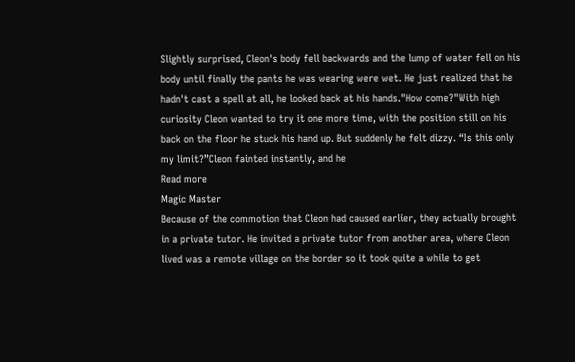Slightly surprised, Cleon's body fell backwards and the lump of water fell on his body until finally the pants he was wearing were wet. He just realized that he hadn't cast a spell at all, he looked back at his hands."How come?"With high curiosity Cleon wanted to try it one more time, with the position still on his back on the floor he stuck his hand up. But suddenly he felt dizzy. “Is this only my limit?”Cleon fainted instantly, and he
Read more
Magic Master
Because of the commotion that Cleon had caused earlier, they actually brought in a private tutor. He invited a private tutor from another area, where Cleon lived was a remote village on the border so it took quite a while to get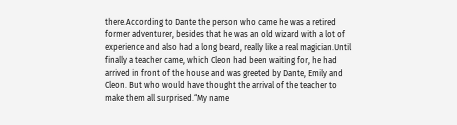there.According to Dante the person who came he was a retired former adventurer, besides that he was an old wizard with a lot of experience and also had a long beard, really like a real magician.Until finally a teacher came, which Cleon had been waiting for, he had arrived in front of the house and was greeted by Dante, Emily and Cleon. But who would have thought the arrival of the teacher to make them all surprised.“My name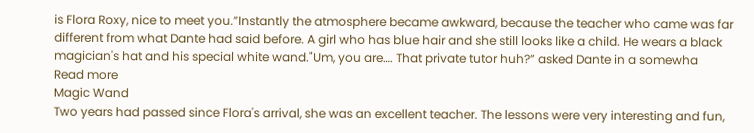is Flora Roxy, nice to meet you.”Instantly the atmosphere became awkward, because the teacher who came was far different from what Dante had said before. A girl who has blue hair and she still looks like a child. He wears a black magician's hat and his special white wand."Um, you are…. That private tutor huh?” asked Dante in a somewha
Read more
Magic Wand
Two years had passed since Flora's arrival, she was an excellent teacher. The lessons were very interesting and fun,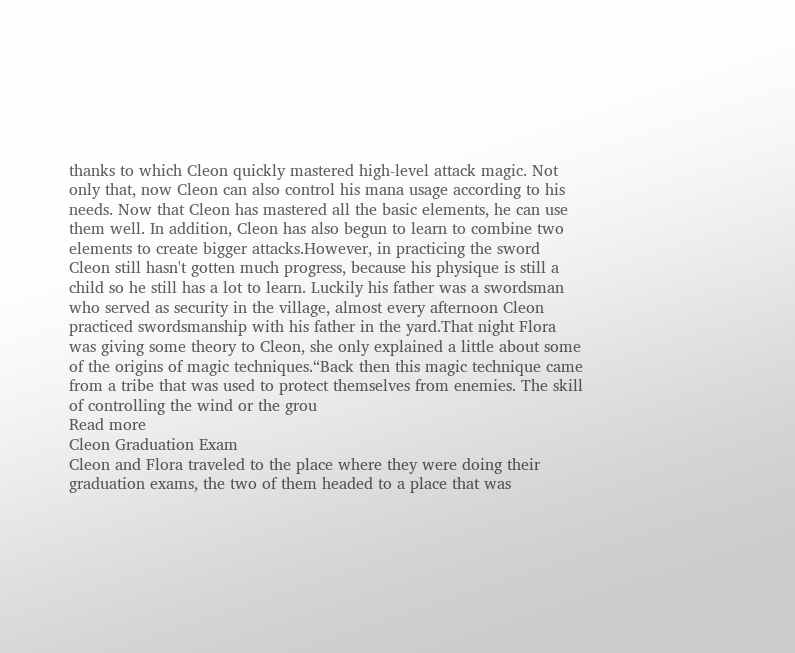thanks to which Cleon quickly mastered high-level attack magic. Not only that, now Cleon can also control his mana usage according to his needs. Now that Cleon has mastered all the basic elements, he can use them well. In addition, Cleon has also begun to learn to combine two elements to create bigger attacks.However, in practicing the sword Cleon still hasn't gotten much progress, because his physique is still a child so he still has a lot to learn. Luckily his father was a swordsman who served as security in the village, almost every afternoon Cleon practiced swordsmanship with his father in the yard.That night Flora was giving some theory to Cleon, she only explained a little about some of the origins of magic techniques.“Back then this magic technique came from a tribe that was used to protect themselves from enemies. The skill of controlling the wind or the grou
Read more
Cleon Graduation Exam
Cleon and Flora traveled to the place where they were doing their graduation exams, the two of them headed to a place that was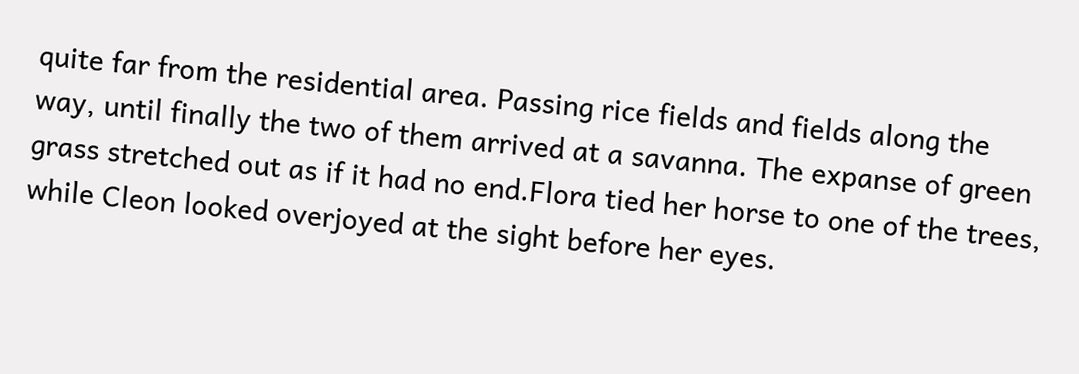quite far from the residential area. Passing rice fields and fields along the way, until finally the two of them arrived at a savanna. The expanse of green grass stretched out as if it had no end.Flora tied her horse to one of the trees, while Cleon looked overjoyed at the sight before her eyes.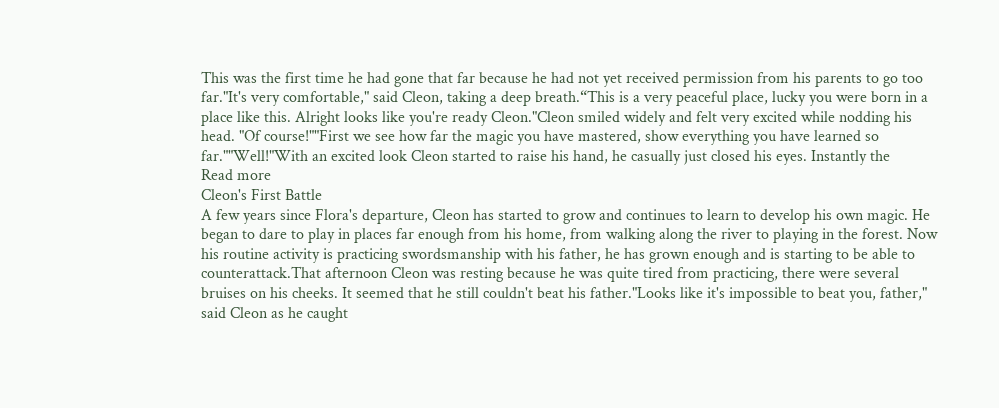This was the first time he had gone that far because he had not yet received permission from his parents to go too far."It's very comfortable," said Cleon, taking a deep breath.“This is a very peaceful place, lucky you were born in a place like this. Alright looks like you're ready Cleon."Cleon smiled widely and felt very excited while nodding his head. "Of course!""First we see how far the magic you have mastered, show everything you have learned so far.""Well!"With an excited look Cleon started to raise his hand, he casually just closed his eyes. Instantly the
Read more
Cleon's First Battle
A few years since Flora's departure, Cleon has started to grow and continues to learn to develop his own magic. He began to dare to play in places far enough from his home, from walking along the river to playing in the forest. Now his routine activity is practicing swordsmanship with his father, he has grown enough and is starting to be able to counterattack.That afternoon Cleon was resting because he was quite tired from practicing, there were several bruises on his cheeks. It seemed that he still couldn't beat his father."Looks like it's impossible to beat you, father," said Cleon as he caught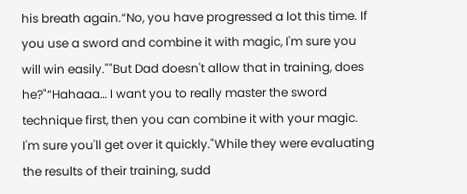his breath again.“No, you have progressed a lot this time. If you use a sword and combine it with magic, I'm sure you will win easily.""But Dad doesn't allow that in training, does he?"“Hahaaa… I want you to really master the sword technique first, then you can combine it with your magic. I'm sure you'll get over it quickly."While they were evaluating the results of their training, sudd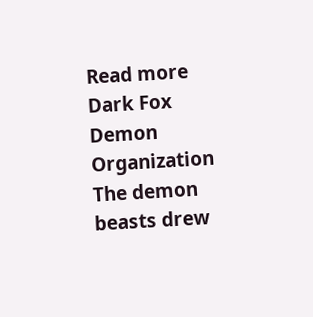Read more
Dark Fox Demon Organization
The demon beasts drew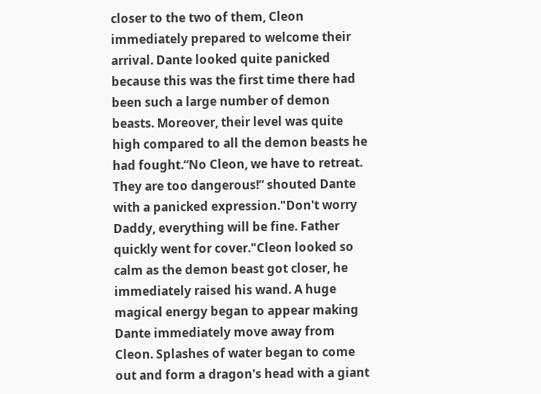closer to the two of them, Cleon immediately prepared to welcome their arrival. Dante looked quite panicked because this was the first time there had been such a large number of demon beasts. Moreover, their level was quite high compared to all the demon beasts he had fought.“No Cleon, we have to retreat. They are too dangerous!” shouted Dante with a panicked expression."Don't worry Daddy, everything will be fine. Father quickly went for cover."Cleon looked so calm as the demon beast got closer, he immediately raised his wand. A huge magical energy began to appear making Dante immediately move away from Cleon. Splashes of water began to come out and form a dragon's head with a giant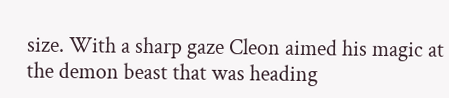size. With a sharp gaze Cleon aimed his magic at the demon beast that was heading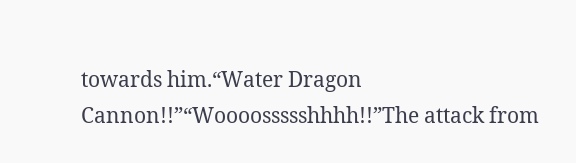towards him.“Water Dragon Cannon!!”“Woooossssshhhh!!”The attack from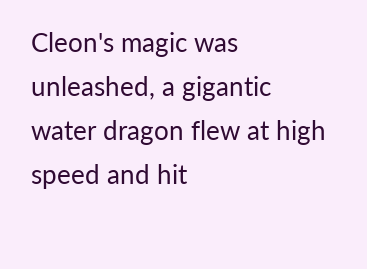Cleon's magic was unleashed, a gigantic water dragon flew at high speed and hit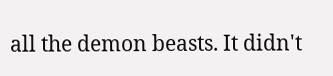all the demon beasts. It didn't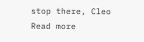stop there, Cleo
Read more